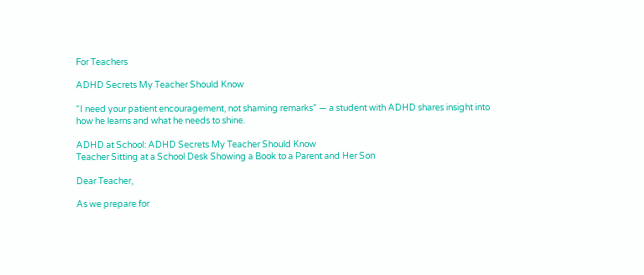For Teachers

ADHD Secrets My Teacher Should Know

“I need your patient encouragement, not shaming remarks” — a student with ADHD shares insight into how he learns and what he needs to shine.

ADHD at School: ADHD Secrets My Teacher Should Know
Teacher Sitting at a School Desk Showing a Book to a Parent and Her Son

Dear Teacher,

As we prepare for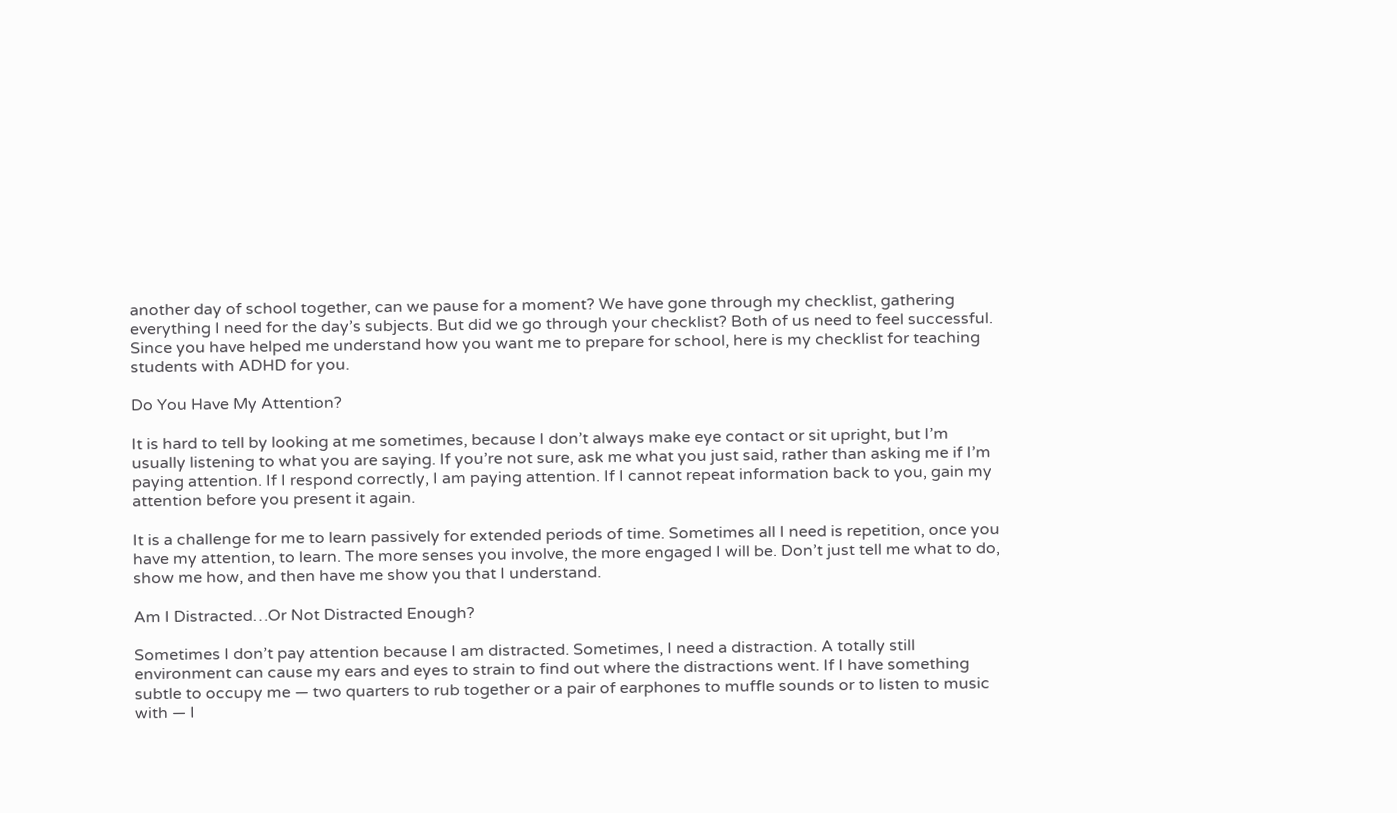another day of school together, can we pause for a moment? We have gone through my checklist, gathering everything I need for the day’s subjects. But did we go through your checklist? Both of us need to feel successful. Since you have helped me understand how you want me to prepare for school, here is my checklist for teaching students with ADHD for you.

Do You Have My Attention?

It is hard to tell by looking at me sometimes, because I don’t always make eye contact or sit upright, but I’m usually listening to what you are saying. If you’re not sure, ask me what you just said, rather than asking me if I’m paying attention. If I respond correctly, I am paying attention. If I cannot repeat information back to you, gain my attention before you present it again.

It is a challenge for me to learn passively for extended periods of time. Sometimes all I need is repetition, once you have my attention, to learn. The more senses you involve, the more engaged I will be. Don’t just tell me what to do, show me how, and then have me show you that I understand.

Am I Distracted…Or Not Distracted Enough?

Sometimes I don’t pay attention because I am distracted. Sometimes, I need a distraction. A totally still environment can cause my ears and eyes to strain to find out where the distractions went. If I have something subtle to occupy me — two quarters to rub together or a pair of earphones to muffle sounds or to listen to music with — I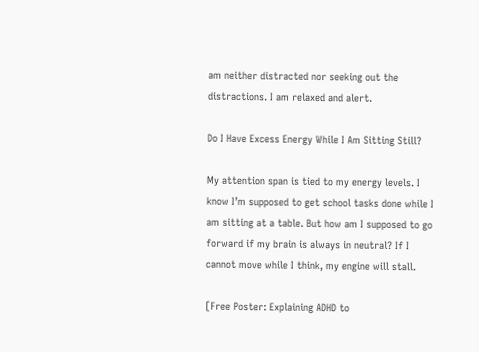am neither distracted nor seeking out the distractions. I am relaxed and alert.

Do I Have Excess Energy While I Am Sitting Still?

My attention span is tied to my energy levels. I know I’m supposed to get school tasks done while I am sitting at a table. But how am I supposed to go forward if my brain is always in neutral? If I cannot move while I think, my engine will stall.

[Free Poster: Explaining ADHD to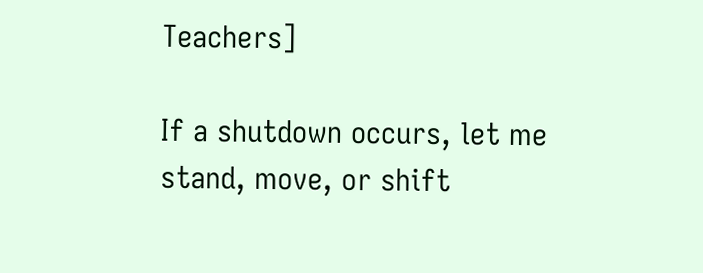Teachers]

If a shutdown occurs, let me stand, move, or shift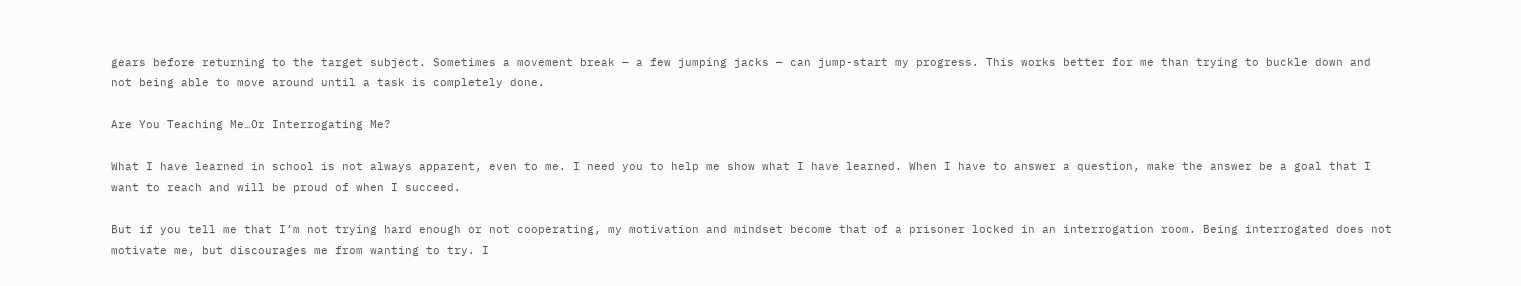gears before returning to the target subject. Sometimes a movement break — a few jumping jacks — can jump-start my progress. This works better for me than trying to buckle down and not being able to move around until a task is completely done.

Are You Teaching Me…Or Interrogating Me?

What I have learned in school is not always apparent, even to me. I need you to help me show what I have learned. When I have to answer a question, make the answer be a goal that I want to reach and will be proud of when I succeed.

But if you tell me that I’m not trying hard enough or not cooperating, my motivation and mindset become that of a prisoner locked in an interrogation room. Being interrogated does not motivate me, but discourages me from wanting to try. I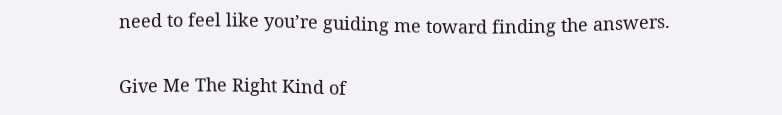need to feel like you’re guiding me toward finding the answers.

Give Me The Right Kind of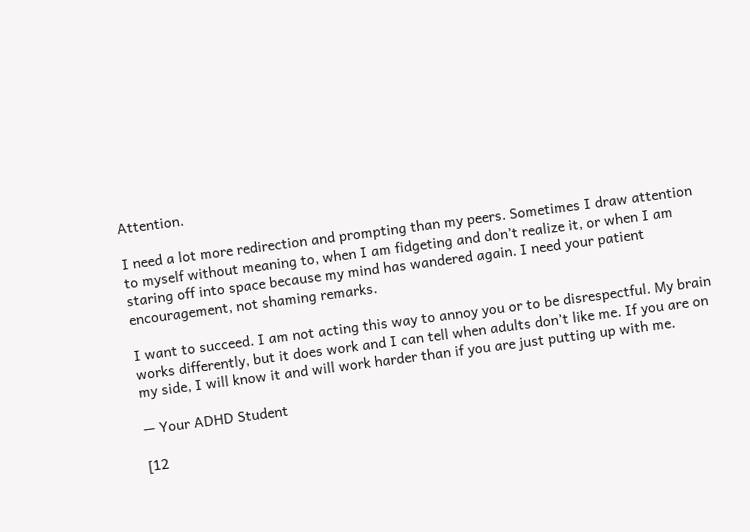Attention.

I need a lot more redirection and prompting than my peers. Sometimes I draw attention to myself without meaning to, when I am fidgeting and don’t realize it, or when I am staring off into space because my mind has wandered again. I need your patient encouragement, not shaming remarks.

I want to succeed. I am not acting this way to annoy you or to be disrespectful. My brain works differently, but it does work and I can tell when adults don’t like me. If you are on my side, I will know it and will work harder than if you are just putting up with me.

— Your ADHD Student

[12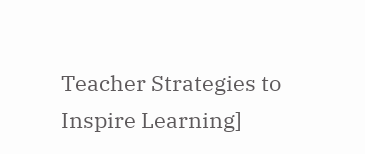Teacher Strategies to Inspire Learning]